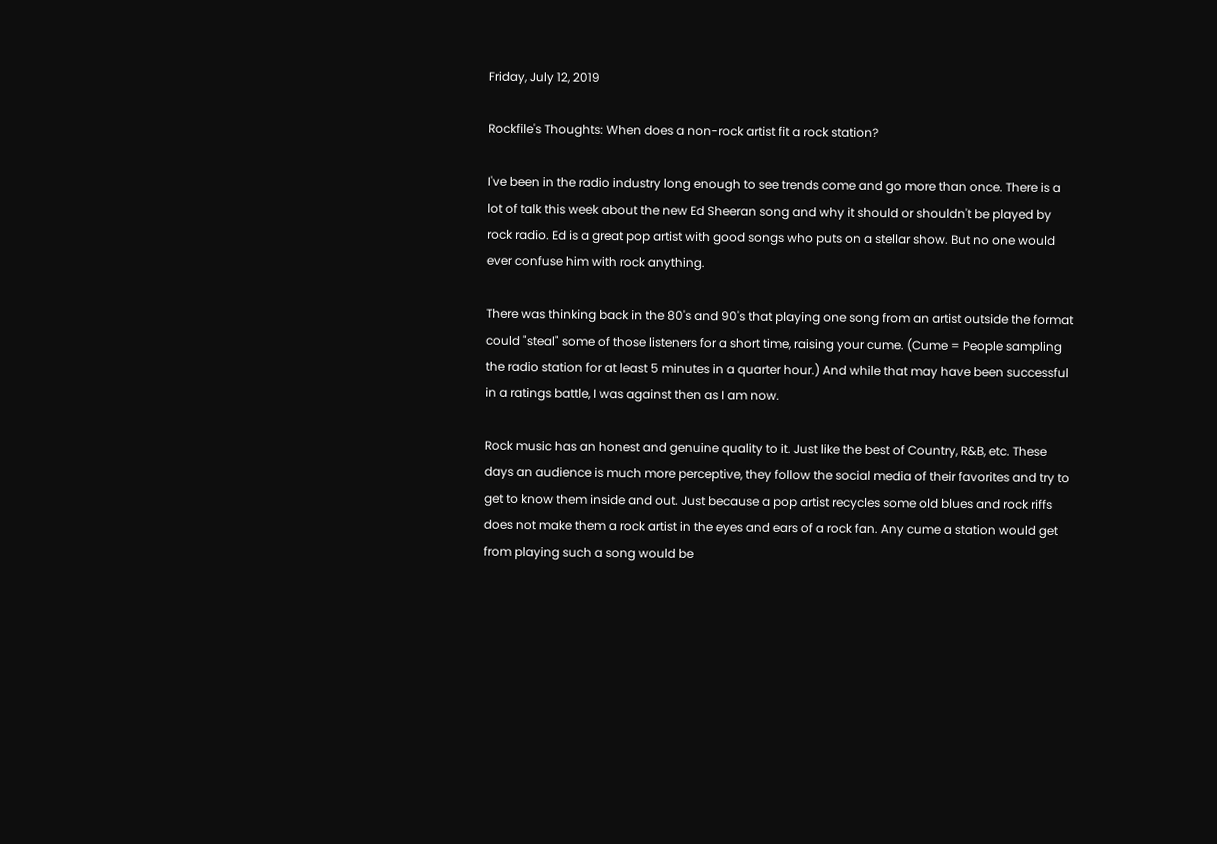Friday, July 12, 2019

Rockfile's Thoughts: When does a non-rock artist fit a rock station?

I've been in the radio industry long enough to see trends come and go more than once. There is a lot of talk this week about the new Ed Sheeran song and why it should or shouldn't be played by rock radio. Ed is a great pop artist with good songs who puts on a stellar show. But no one would ever confuse him with rock anything.

There was thinking back in the 80's and 90's that playing one song from an artist outside the format could "steal" some of those listeners for a short time, raising your cume. (Cume = People sampling the radio station for at least 5 minutes in a quarter hour.) And while that may have been successful in a ratings battle, I was against then as I am now.

Rock music has an honest and genuine quality to it. Just like the best of Country, R&B, etc. These days an audience is much more perceptive, they follow the social media of their favorites and try to get to know them inside and out. Just because a pop artist recycles some old blues and rock riffs does not make them a rock artist in the eyes and ears of a rock fan. Any cume a station would get from playing such a song would be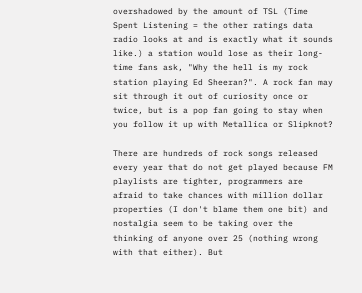overshadowed by the amount of TSL (Time Spent Listening = the other ratings data radio looks at and is exactly what it sounds like.) a station would lose as their long-time fans ask, "Why the hell is my rock station playing Ed Sheeran?". A rock fan may sit through it out of curiosity once or twice, but is a pop fan going to stay when you follow it up with Metallica or Slipknot?

There are hundreds of rock songs released every year that do not get played because FM playlists are tighter, programmers are afraid to take chances with million dollar properties (I don't blame them one bit) and nostalgia seem to be taking over the thinking of anyone over 25 (nothing wrong with that either). But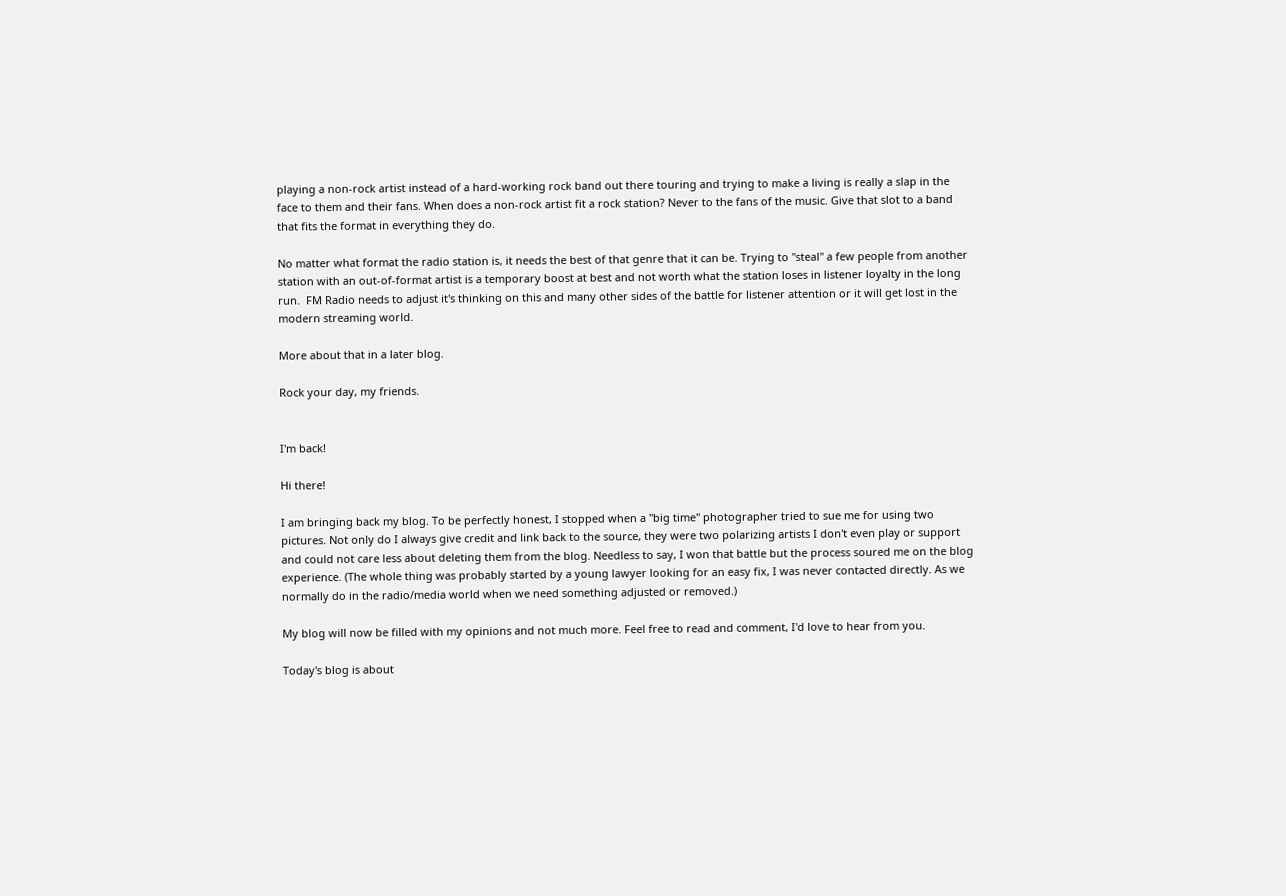playing a non-rock artist instead of a hard-working rock band out there touring and trying to make a living is really a slap in the face to them and their fans. When does a non-rock artist fit a rock station? Never to the fans of the music. Give that slot to a band that fits the format in everything they do.

No matter what format the radio station is, it needs the best of that genre that it can be. Trying to "steal" a few people from another station with an out-of-format artist is a temporary boost at best and not worth what the station loses in listener loyalty in the long run.  FM Radio needs to adjust it's thinking on this and many other sides of the battle for listener attention or it will get lost in the modern streaming world.

More about that in a later blog.

Rock your day, my friends.


I'm back!

Hi there!

I am bringing back my blog. To be perfectly honest, I stopped when a "big time" photographer tried to sue me for using two pictures. Not only do I always give credit and link back to the source, they were two polarizing artists I don't even play or support and could not care less about deleting them from the blog. Needless to say, I won that battle but the process soured me on the blog experience. (The whole thing was probably started by a young lawyer looking for an easy fix, I was never contacted directly. As we normally do in the radio/media world when we need something adjusted or removed.)

My blog will now be filled with my opinions and not much more. Feel free to read and comment, I'd love to hear from you.

Today's blog is about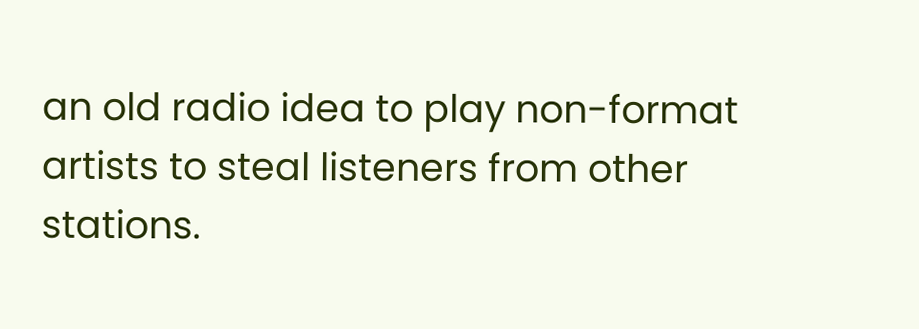an old radio idea to play non-format artists to steal listeners from other stations.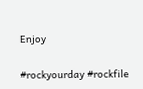Enjoy

#rockyourday #rockfile